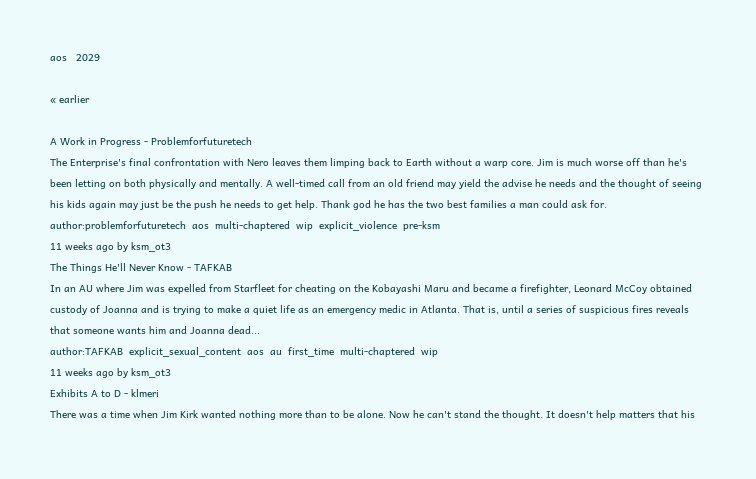aos   2029

« earlier

A Work in Progress - Problemforfuturetech
The Enterprise's final confrontation with Nero leaves them limping back to Earth without a warp core. Jim is much worse off than he's been letting on both physically and mentally. A well-timed call from an old friend may yield the advise he needs and the thought of seeing his kids again may just be the push he needs to get help. Thank god he has the two best families a man could ask for.
author:problemforfuturetech  aos  multi-chaptered  wip  explicit_violence  pre-ksm
11 weeks ago by ksm_ot3
The Things He'll Never Know - TAFKAB
In an AU where Jim was expelled from Starfleet for cheating on the Kobayashi Maru and became a firefighter, Leonard McCoy obtained custody of Joanna and is trying to make a quiet life as an emergency medic in Atlanta. That is, until a series of suspicious fires reveals that someone wants him and Joanna dead...
author:TAFKAB  explicit_sexual_content  aos  au  first_time  multi-chaptered  wip
11 weeks ago by ksm_ot3
Exhibits A to D - klmeri
There was a time when Jim Kirk wanted nothing more than to be alone. Now he can't stand the thought. It doesn't help matters that his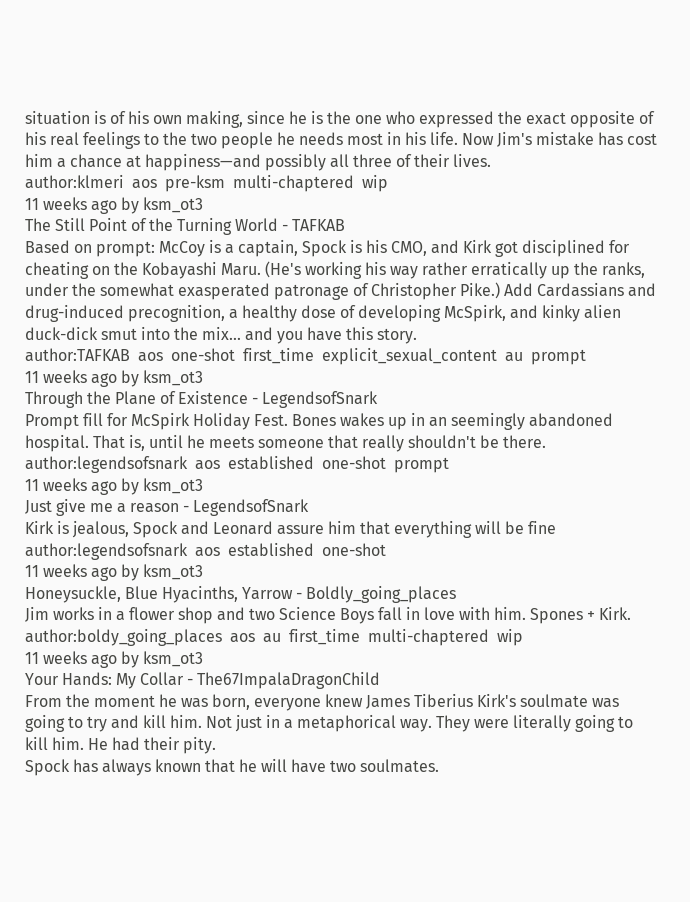situation is of his own making, since he is the one who expressed the exact opposite of his real feelings to the two people he needs most in his life. Now Jim's mistake has cost him a chance at happiness—and possibly all three of their lives.
author:klmeri  aos  pre-ksm  multi-chaptered  wip
11 weeks ago by ksm_ot3
The Still Point of the Turning World - TAFKAB
Based on prompt: McCoy is a captain, Spock is his CMO, and Kirk got disciplined for cheating on the Kobayashi Maru. (He's working his way rather erratically up the ranks, under the somewhat exasperated patronage of Christopher Pike.) Add Cardassians and drug-induced precognition, a healthy dose of developing McSpirk, and kinky alien duck-dick smut into the mix... and you have this story.
author:TAFKAB  aos  one-shot  first_time  explicit_sexual_content  au  prompt
11 weeks ago by ksm_ot3
Through the Plane of Existence - LegendsofSnark
Prompt fill for McSpirk Holiday Fest. Bones wakes up in an seemingly abandoned hospital. That is, until he meets someone that really shouldn't be there.
author:legendsofsnark  aos  established  one-shot  prompt
11 weeks ago by ksm_ot3
Just give me a reason - LegendsofSnark
Kirk is jealous, Spock and Leonard assure him that everything will be fine
author:legendsofsnark  aos  established  one-shot
11 weeks ago by ksm_ot3
Honeysuckle, Blue Hyacinths, Yarrow - Boldly_going_places
Jim works in a flower shop and two Science Boys fall in love with him. Spones + Kirk.
author:boldy_going_places  aos  au  first_time  multi-chaptered  wip
11 weeks ago by ksm_ot3
Your Hands: My Collar - The67ImpalaDragonChild
From the moment he was born, everyone knew James Tiberius Kirk's soulmate was going to try and kill him. Not just in a metaphorical way. They were literally going to kill him. He had their pity.
Spock has always known that he will have two soulmates.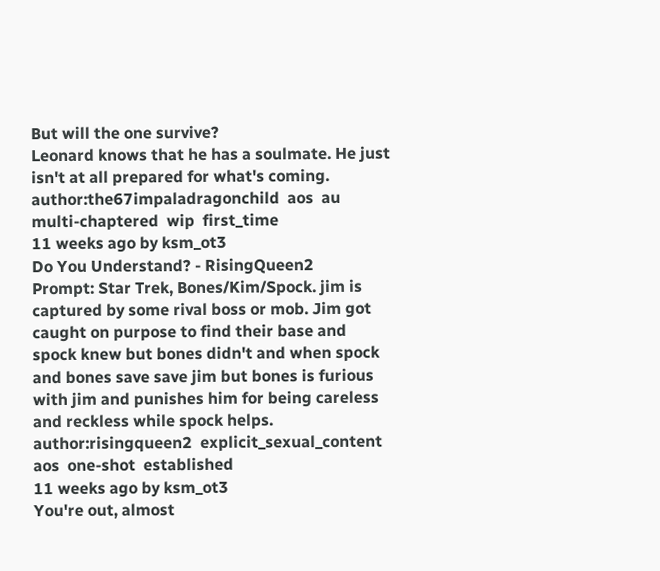But will the one survive?
Leonard knows that he has a soulmate. He just isn't at all prepared for what's coming.
author:the67impaladragonchild  aos  au  multi-chaptered  wip  first_time
11 weeks ago by ksm_ot3
Do You Understand? - RisingQueen2
Prompt: Star Trek, Bones/Kim/Spock. jim is captured by some rival boss or mob. Jim got caught on purpose to find their base and spock knew but bones didn't and when spock and bones save save jim but bones is furious with jim and punishes him for being careless and reckless while spock helps.
author:risingqueen2  explicit_sexual_content  aos  one-shot  established
11 weeks ago by ksm_ot3
You're out, almost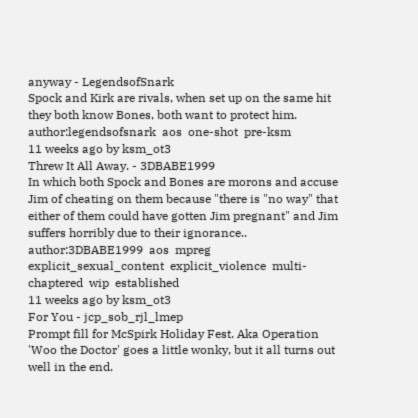anyway - LegendsofSnark
Spock and Kirk are rivals, when set up on the same hit they both know Bones, both want to protect him.
author:legendsofsnark  aos  one-shot  pre-ksm
11 weeks ago by ksm_ot3
Threw It All Away. - 3DBABE1999
In which both Spock and Bones are morons and accuse Jim of cheating on them because "there is "no way" that either of them could have gotten Jim pregnant" and Jim suffers horribly due to their ignorance..
author:3DBABE1999  aos  mpreg  explicit_sexual_content  explicit_violence  multi-chaptered  wip  established
11 weeks ago by ksm_ot3
For You - jcp_sob_rjl_lmep
Prompt fill for McSpirk Holiday Fest. Aka Operation 'Woo the Doctor' goes a little wonky, but it all turns out well in the end.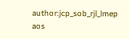author:jcp_sob_rjl_lmep  aos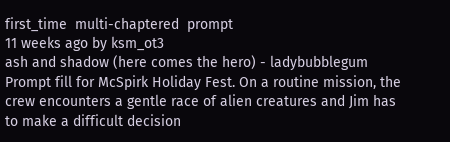first_time  multi-chaptered  prompt
11 weeks ago by ksm_ot3
ash and shadow (here comes the hero) - ladybubblegum
Prompt fill for McSpirk Holiday Fest. On a routine mission, the crew encounters a gentle race of alien creatures and Jim has to make a difficult decision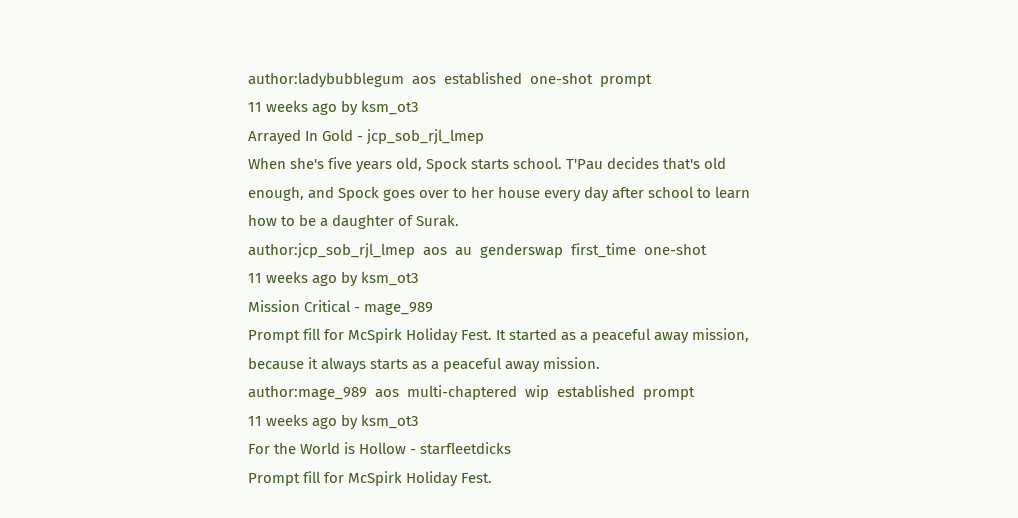author:ladybubblegum  aos  established  one-shot  prompt
11 weeks ago by ksm_ot3
Arrayed In Gold - jcp_sob_rjl_lmep
When she's five years old, Spock starts school. T'Pau decides that's old enough, and Spock goes over to her house every day after school to learn how to be a daughter of Surak.
author:jcp_sob_rjl_lmep  aos  au  genderswap  first_time  one-shot
11 weeks ago by ksm_ot3
Mission Critical - mage_989
Prompt fill for McSpirk Holiday Fest. It started as a peaceful away mission, because it always starts as a peaceful away mission.
author:mage_989  aos  multi-chaptered  wip  established  prompt
11 weeks ago by ksm_ot3
For the World is Hollow - starfleetdicks
Prompt fill for McSpirk Holiday Fest.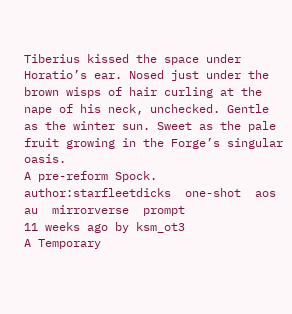Tiberius kissed the space under Horatio’s ear. Nosed just under the brown wisps of hair curling at the nape of his neck, unchecked. Gentle as the winter sun. Sweet as the pale fruit growing in the Forge’s singular oasis.
A pre-reform Spock.
author:starfleetdicks  one-shot  aos  au  mirrorverse  prompt
11 weeks ago by ksm_ot3
A Temporary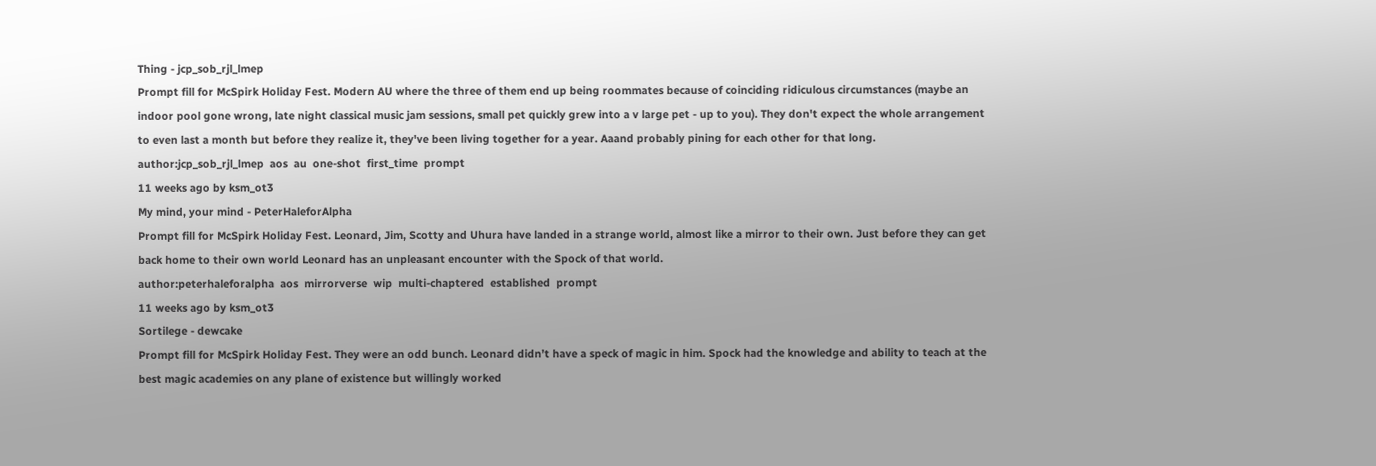Thing - jcp_sob_rjl_lmep
Prompt fill for McSpirk Holiday Fest. Modern AU where the three of them end up being roommates because of coinciding ridiculous circumstances (maybe an indoor pool gone wrong, late night classical music jam sessions, small pet quickly grew into a v large pet - up to you). They don't expect the whole arrangement to even last a month but before they realize it, they've been living together for a year. Aaand probably pining for each other for that long.
author:jcp_sob_rjl_lmep  aos  au  one-shot  first_time  prompt
11 weeks ago by ksm_ot3
My mind, your mind - PeterHaleforAlpha
Prompt fill for McSpirk Holiday Fest. Leonard, Jim, Scotty and Uhura have landed in a strange world, almost like a mirror to their own. Just before they can get back home to their own world Leonard has an unpleasant encounter with the Spock of that world.
author:peterhaleforalpha  aos  mirrorverse  wip  multi-chaptered  established  prompt
11 weeks ago by ksm_ot3
Sortilege - dewcake
Prompt fill for McSpirk Holiday Fest. They were an odd bunch. Leonard didn’t have a speck of magic in him. Spock had the knowledge and ability to teach at the best magic academies on any plane of existence but willingly worked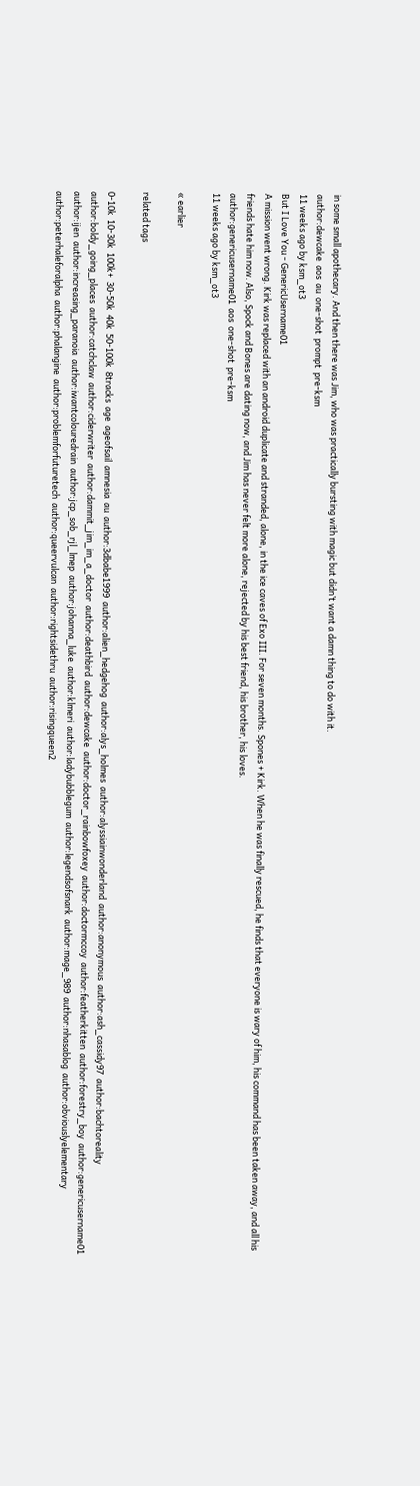in some small apothecary. And then there was Jim, who was practically bursting with magic but didn’t want a damn thing to do with it.
author:dewcake  aos  au  one-shot  prompt  pre-ksm
11 weeks ago by ksm_ot3
But I Love You - GenericUsername01
A mission went wrong. Kirk was replaced with an android duplicate and stranded, alone, in the ice caves of Exo III. For seven months. Spones + Kirk. When he was finally rescued, he finds that everyone is wary of him, his command has been taken away, and all his friends hate him now. Also, Spock and Bones are dating now, and Jim has never felt more alone, rejected by his best friend, his brother, his loves.
author:genericusername01  aos  one-shot  pre-ksm
11 weeks ago by ksm_ot3

« earlier

related tags

0-10k  10-30k  100k+  30-50k  40k  50-100k  8tracks  age  ageofsail  amnesia  au  author:3dbabe1999  author:alien_hedgehog  author:alys_holmes  author:alyssiainwonderland  author:anonymous  author:ash_cassidy97  author:bachtoreality  author:boldy_going_places  author:catchclaw  author:ciderwriter  author:dammit_jim_im_a_doctor  author:deathbird  author:dewcake  author:doctor_rainbowfoxey  author:doctormccoy  author:featherkitten  author:forestry_boy  author:genericusername01  author:ijen  author:increasing_paranoia  author:iwantcolouredrain  author:jcp_sob_rjl_lmep  author:johanna_luke  author:klmeri  author:ladybubblegum  author:legendsofsnark  author:mage_989  author:nhasablog  author:obviouslyelementary  author:peterhaleforalpha  author:phalangine  author:problemforfuturetech  author:queervulcan  author:rightsidethru  author:risingqueen2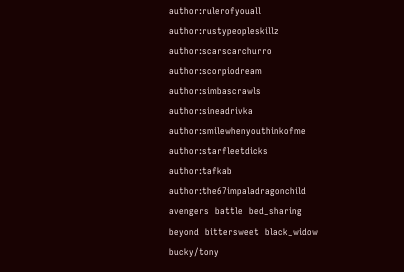author:rulerofyouall  author:rustypeopleskillz  author:scarscarchurro  author:scorpiodream  author:simbascrawls  author:sineadrivka  author:smilewhenyouthinkofme  author:starfleetdicks  author:tafkab  author:the67impaladragonchild  avengers  battle  bed_sharing  beyond  bittersweet  black_widow  bucky/tony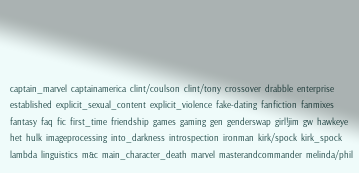captain_marvel  captainamerica  clint/coulson  clint/tony  crossover  drabble  enterprise  established  explicit_sexual_content  explicit_violence  fake-dating  fanfiction  fanmixes  fantasy  faq  fic  first_time  friendship  games  gaming  gen  genderswap  girl!jim  gw  hawkeye  het  hulk  imageprocessing  into_darkness  introspection  ironman  kirk/spock  kirk_spock  lambda  linguistics  m&c  main_character_death  marvel  masterandcommander  melinda/phil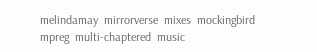melindamay  mirrorverse  mixes  mockingbird  mpreg  multi-chaptered  music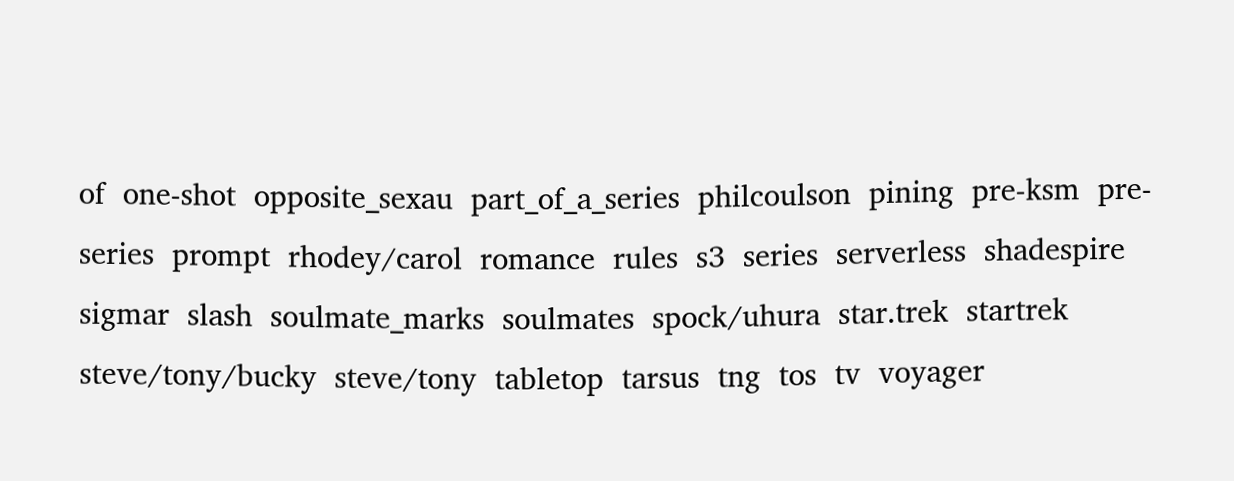of  one-shot  opposite_sexau  part_of_a_series  philcoulson  pining  pre-ksm  pre-series  prompt  rhodey/carol  romance  rules  s3  series  serverless  shadespire  sigmar  slash  soulmate_marks  soulmates  spock/uhura  star.trek  startrek  steve/tony/bucky  steve/tony  tabletop  tarsus  tng  tos  tv  voyager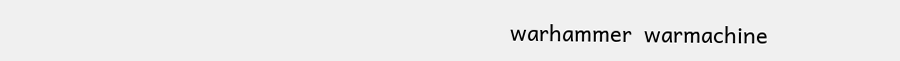warhammer  warmachine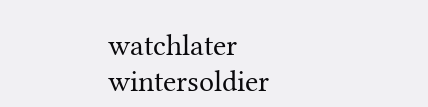watchlater  wintersoldier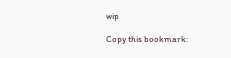wip

Copy this bookmark: